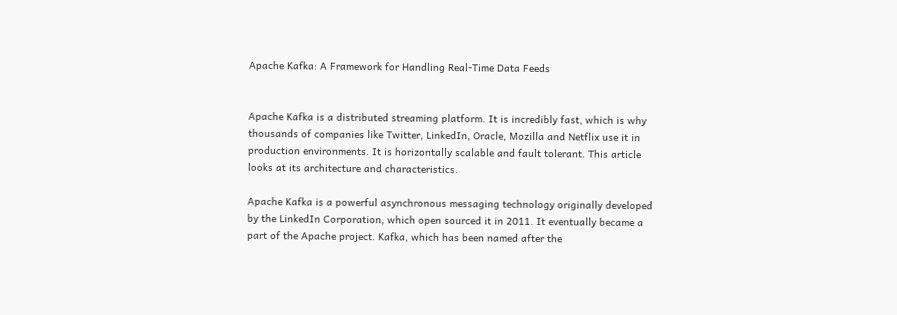Apache Kafka: A Framework for Handling Real-Time Data Feeds


Apache Kafka is a distributed streaming platform. It is incredibly fast, which is why thousands of companies like Twitter, LinkedIn, Oracle, Mozilla and Netflix use it in production environments. It is horizontally scalable and fault tolerant. This article looks at its architecture and characteristics.

Apache Kafka is a powerful asynchronous messaging technology originally developed by the LinkedIn Corporation, which open sourced it in 2011. It eventually became a part of the Apache project. Kafka, which has been named after the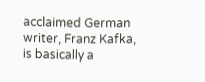acclaimed German writer, Franz Kafka, is basically a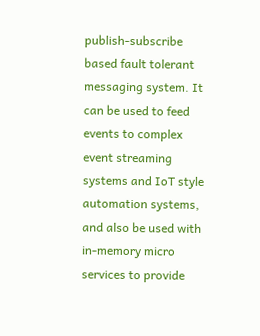publish-subscribe based fault tolerant messaging system. It can be used to feed events to complex event streaming systems and IoT style automation systems, and also be used with in-memory micro services to provide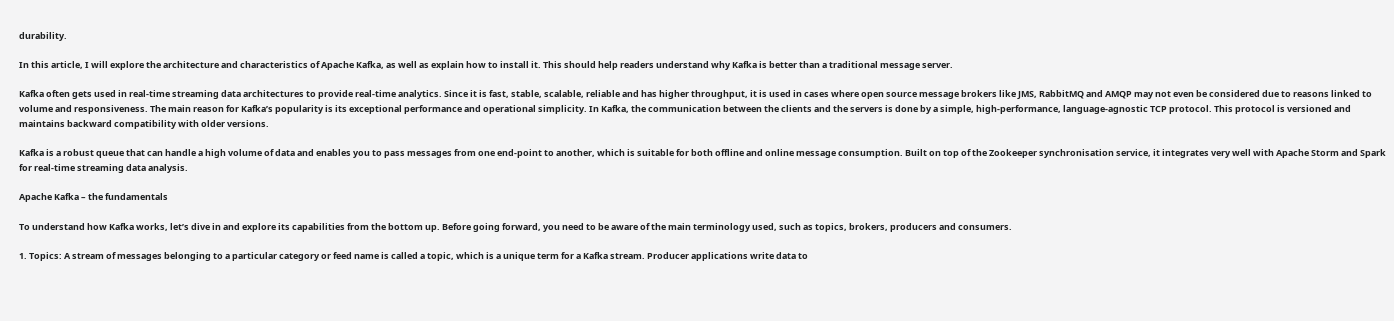durability.

In this article, I will explore the architecture and characteristics of Apache Kafka, as well as explain how to install it. This should help readers understand why Kafka is better than a traditional message server.

Kafka often gets used in real-time streaming data architectures to provide real-time analytics. Since it is fast, stable, scalable, reliable and has higher throughput, it is used in cases where open source message brokers like JMS, RabbitMQ and AMQP may not even be considered due to reasons linked to volume and responsiveness. The main reason for Kafka’s popularity is its exceptional performance and operational simplicity. In Kafka, the communication between the clients and the servers is done by a simple, high-performance, language-agnostic TCP protocol. This protocol is versioned and maintains backward compatibility with older versions.

Kafka is a robust queue that can handle a high volume of data and enables you to pass messages from one end-point to another, which is suitable for both offline and online message consumption. Built on top of the Zookeeper synchronisation service, it integrates very well with Apache Storm and Spark for real-time streaming data analysis.

Apache Kafka – the fundamentals

To understand how Kafka works, let’s dive in and explore its capabilities from the bottom up. Before going forward, you need to be aware of the main terminology used, such as topics, brokers, producers and consumers.

1. Topics: A stream of messages belonging to a particular category or feed name is called a topic, which is a unique term for a Kafka stream. Producer applications write data to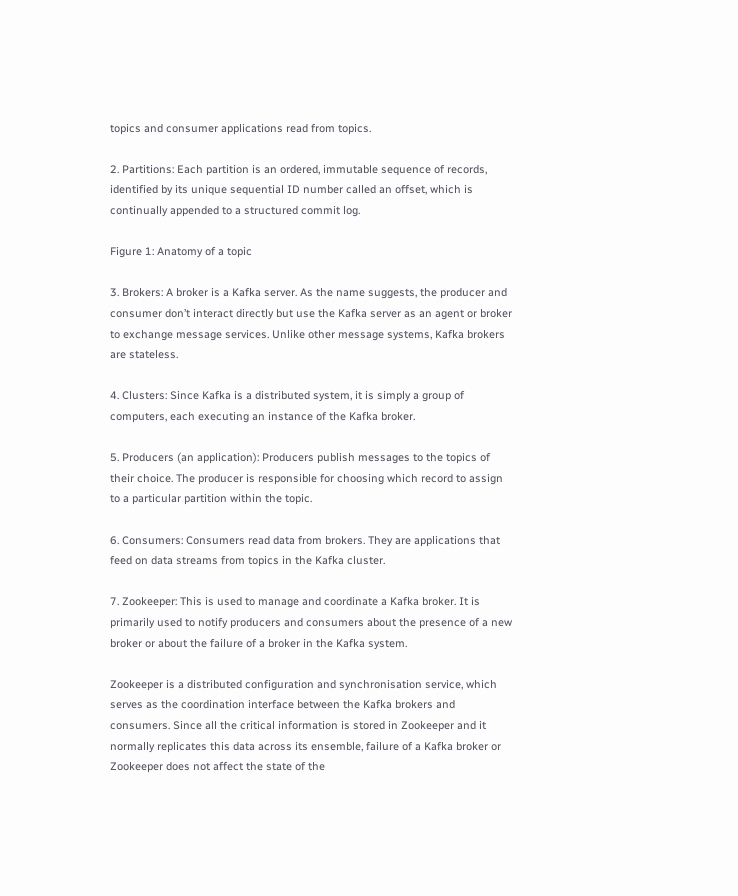topics and consumer applications read from topics.

2. Partitions: Each partition is an ordered, immutable sequence of records, identified by its unique sequential ID number called an offset, which is continually appended to a structured commit log.

Figure 1: Anatomy of a topic

3. Brokers: A broker is a Kafka server. As the name suggests, the producer and consumer don’t interact directly but use the Kafka server as an agent or broker to exchange message services. Unlike other message systems, Kafka brokers are stateless.

4. Clusters: Since Kafka is a distributed system, it is simply a group of computers, each executing an instance of the Kafka broker.

5. Producers (an application): Producers publish messages to the topics of their choice. The producer is responsible for choosing which record to assign to a particular partition within the topic.

6. Consumers: Consumers read data from brokers. They are applications that feed on data streams from topics in the Kafka cluster.

7. Zookeeper: This is used to manage and coordinate a Kafka broker. It is primarily used to notify producers and consumers about the presence of a new broker or about the failure of a broker in the Kafka system.

Zookeeper is a distributed configuration and synchronisation service, which serves as the coordination interface between the Kafka brokers and consumers. Since all the critical information is stored in Zookeeper and it normally replicates this data across its ensemble, failure of a Kafka broker or Zookeeper does not affect the state of the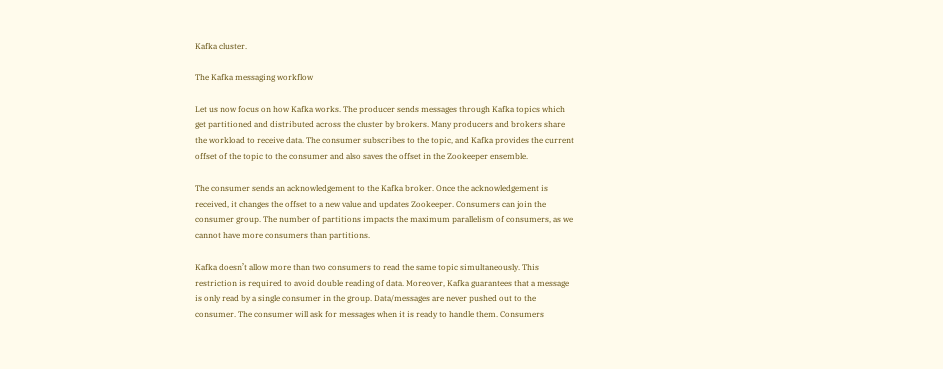Kafka cluster.

The Kafka messaging workflow

Let us now focus on how Kafka works. The producer sends messages through Kafka topics which get partitioned and distributed across the cluster by brokers. Many producers and brokers share the workload to receive data. The consumer subscribes to the topic, and Kafka provides the current offset of the topic to the consumer and also saves the offset in the Zookeeper ensemble.

The consumer sends an acknowledgement to the Kafka broker. Once the acknowledgement is received, it changes the offset to a new value and updates Zookeeper. Consumers can join the consumer group. The number of partitions impacts the maximum parallelism of consumers, as we cannot have more consumers than partitions.

Kafka doesn’t allow more than two consumers to read the same topic simultaneously. This restriction is required to avoid double reading of data. Moreover, Kafka guarantees that a message is only read by a single consumer in the group. Data/messages are never pushed out to the consumer. The consumer will ask for messages when it is ready to handle them. Consumers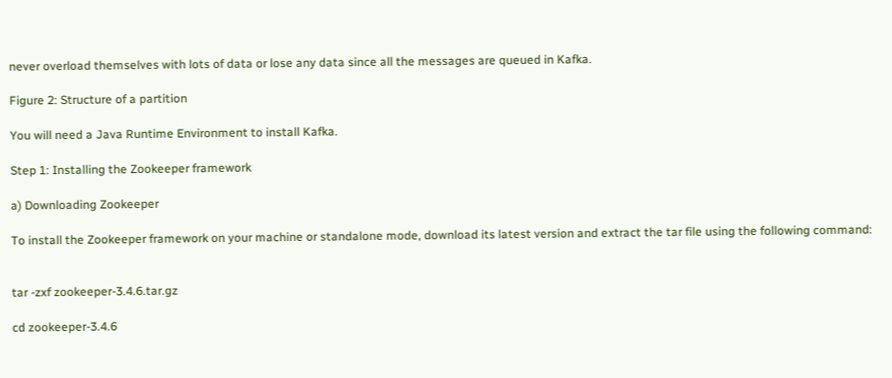never overload themselves with lots of data or lose any data since all the messages are queued in Kafka.

Figure 2: Structure of a partition

You will need a Java Runtime Environment to install Kafka.

Step 1: Installing the Zookeeper framework

a) Downloading Zookeeper

To install the Zookeeper framework on your machine or standalone mode, download its latest version and extract the tar file using the following command:


tar -zxf zookeeper-3.4.6.tar.gz

cd zookeeper-3.4.6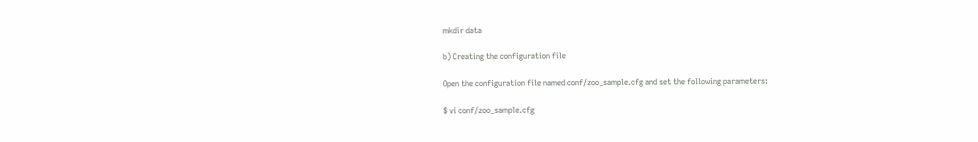mkdir data

b) Creating the configuration file

Open the configuration file named conf/zoo_sample.cfg and set the following parameters:

$ vi conf/zoo_sample.cfg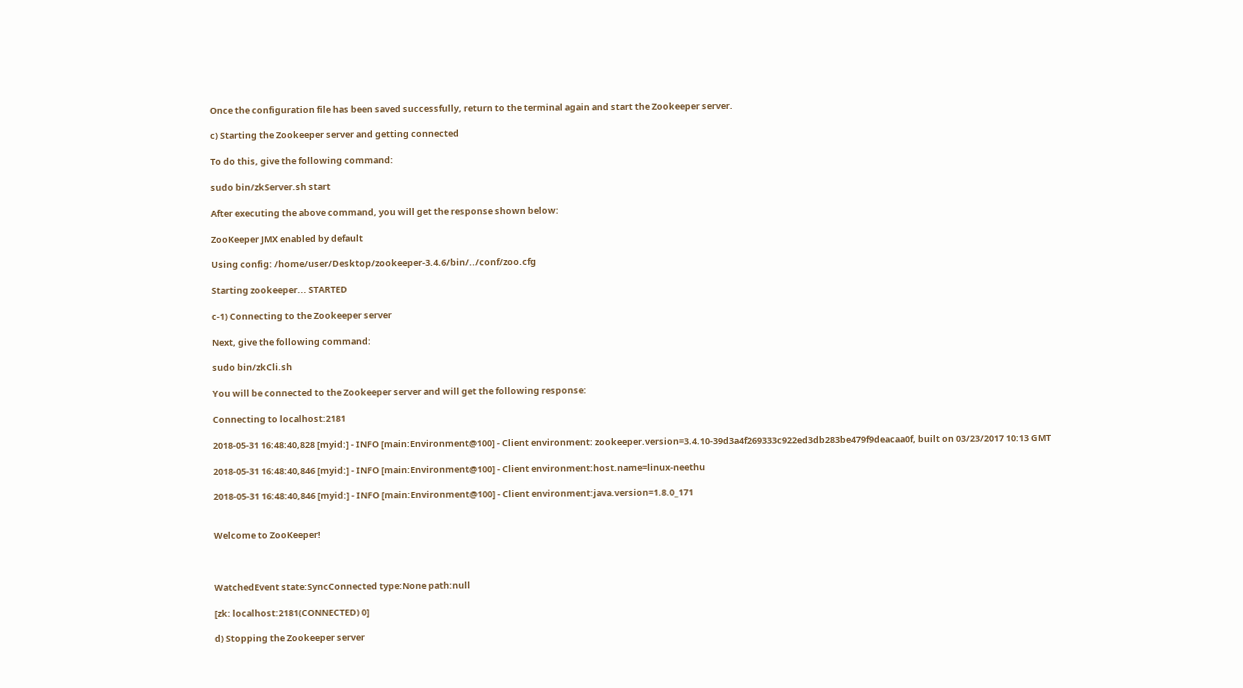Once the configuration file has been saved successfully, return to the terminal again and start the Zookeeper server.

c) Starting the Zookeeper server and getting connected

To do this, give the following command:

sudo bin/zkServer.sh start

After executing the above command, you will get the response shown below:

ZooKeeper JMX enabled by default

Using config: /home/user/Desktop/zookeeper-3.4.6/bin/../conf/zoo.cfg

Starting zookeeper... STARTED

c-1) Connecting to the Zookeeper server

Next, give the following command:

sudo bin/zkCli.sh

You will be connected to the Zookeeper server and will get the following response:

Connecting to localhost:2181

2018-05-31 16:48:40,828 [myid:] - INFO [main:Environment@100] - Client environment: zookeeper.version=3.4.10-39d3a4f269333c922ed3db283be479f9deacaa0f, built on 03/23/2017 10:13 GMT

2018-05-31 16:48:40,846 [myid:] - INFO [main:Environment@100] - Client environment:host.name=linux-neethu

2018-05-31 16:48:40,846 [myid:] - INFO [main:Environment@100] - Client environment:java.version=1.8.0_171


Welcome to ZooKeeper!



WatchedEvent state:SyncConnected type:None path:null

[zk: localhost:2181(CONNECTED) 0]

d) Stopping the Zookeeper server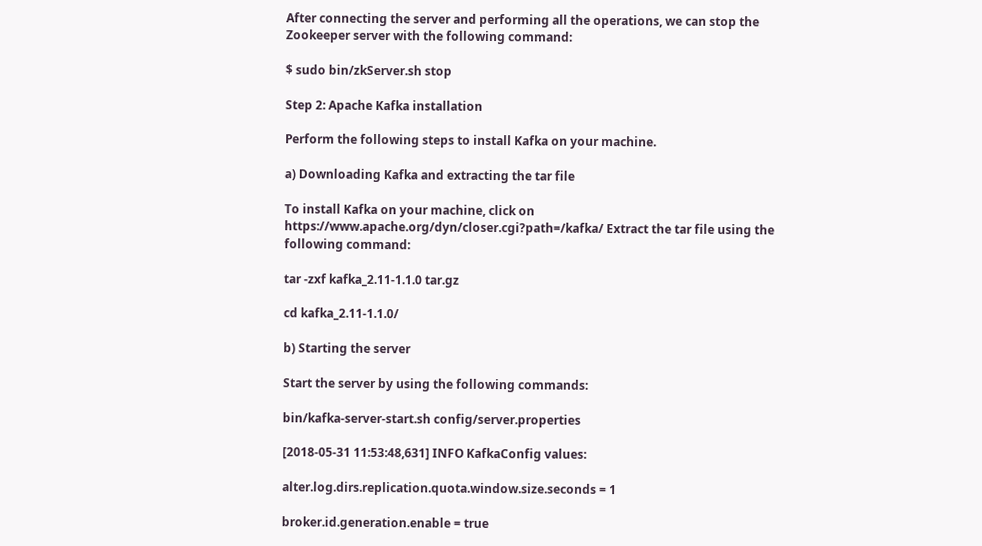After connecting the server and performing all the operations, we can stop the Zookeeper server with the following command:

$ sudo bin/zkServer.sh stop

Step 2: Apache Kafka installation

Perform the following steps to install Kafka on your machine.

a) Downloading Kafka and extracting the tar file

To install Kafka on your machine, click on https://www.apache.org/dyn/closer.cgi?path=/kafka/ Extract the tar file using the following command:

tar -zxf kafka_2.11-1.1.0 tar.gz

cd kafka_2.11-1.1.0/

b) Starting the server

Start the server by using the following commands:

bin/kafka-server-start.sh config/server.properties

[2018-05-31 11:53:48,631] INFO KafkaConfig values:

alter.log.dirs.replication.quota.window.size.seconds = 1

broker.id.generation.enable = true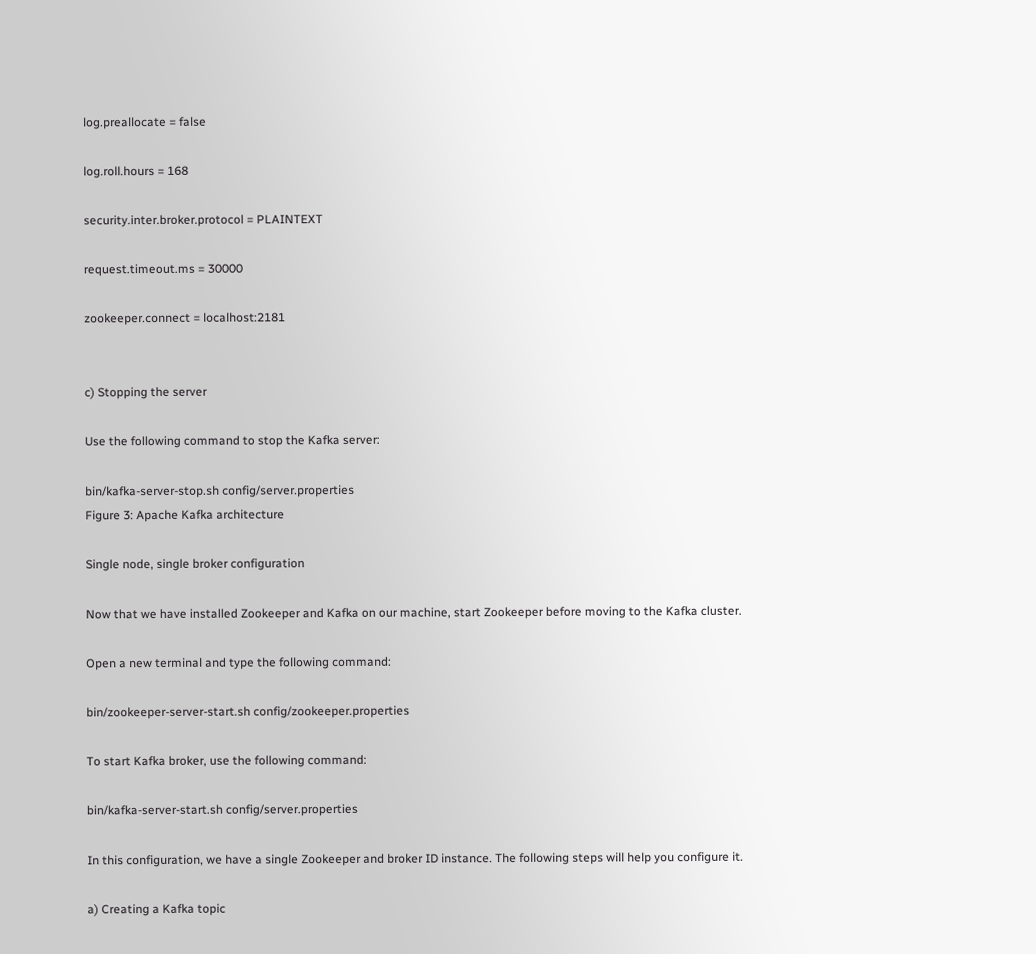log.preallocate = false

log.roll.hours = 168

security.inter.broker.protocol = PLAINTEXT

request.timeout.ms = 30000

zookeeper.connect = localhost:2181


c) Stopping the server

Use the following command to stop the Kafka server:

bin/kafka-server-stop.sh config/server.properties
Figure 3: Apache Kafka architecture

Single node, single broker configuration

Now that we have installed Zookeeper and Kafka on our machine, start Zookeeper before moving to the Kafka cluster.

Open a new terminal and type the following command:

bin/zookeeper-server-start.sh config/zookeeper.properties

To start Kafka broker, use the following command:

bin/kafka-server-start.sh config/server.properties

In this configuration, we have a single Zookeeper and broker ID instance. The following steps will help you configure it.

a) Creating a Kafka topic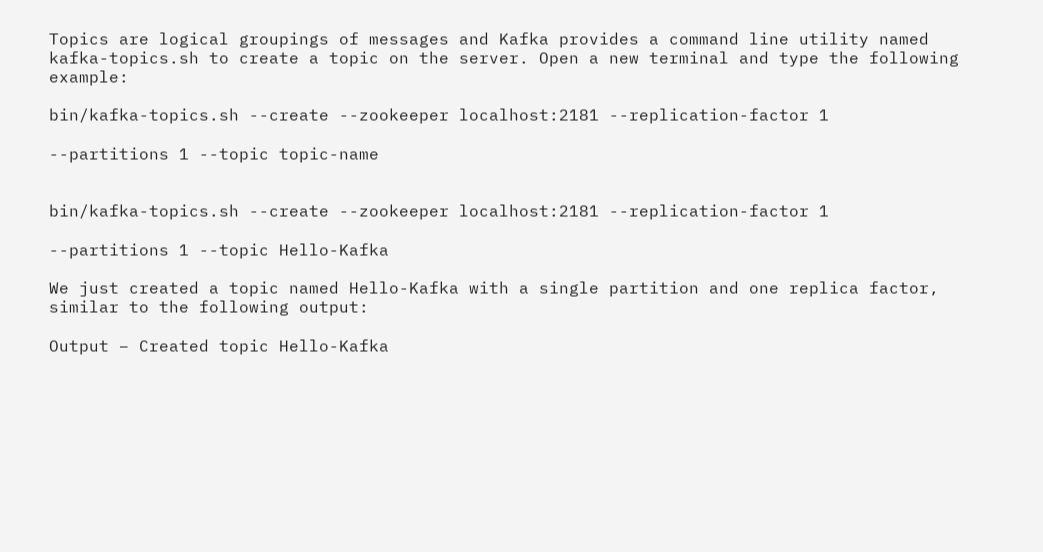Topics are logical groupings of messages and Kafka provides a command line utility named kafka-topics.sh to create a topic on the server. Open a new terminal and type the following example:

bin/kafka-topics.sh --create --zookeeper localhost:2181 --replication-factor 1

--partitions 1 --topic topic-name


bin/kafka-topics.sh --create --zookeeper localhost:2181 --replication-factor 1

--partitions 1 --topic Hello-Kafka

We just created a topic named Hello-Kafka with a single partition and one replica factor, similar to the following output:

Output − Created topic Hello-Kafka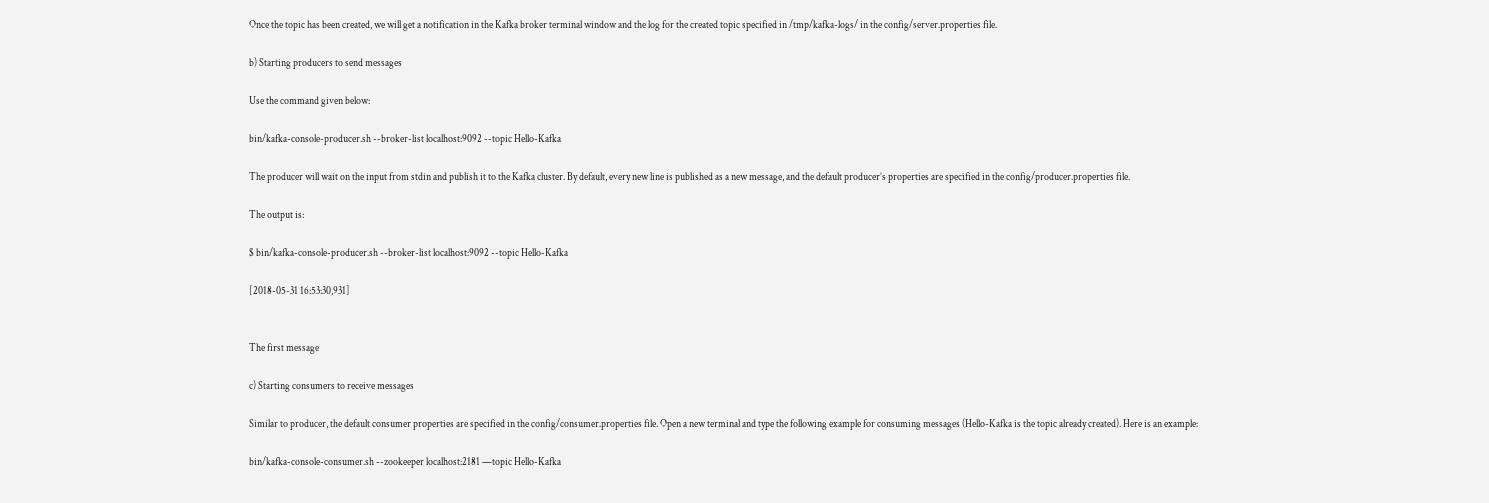Once the topic has been created, we will get a notification in the Kafka broker terminal window and the log for the created topic specified in /tmp/kafka-logs/ in the config/server.properties file.

b) Starting producers to send messages

Use the command given below:

bin/kafka-console-producer.sh --broker-list localhost:9092 --topic Hello-Kafka

The producer will wait on the input from stdin and publish it to the Kafka cluster. By default, every new line is published as a new message, and the default producer’s properties are specified in the config/producer.properties file.

The output is:

$ bin/kafka-console-producer.sh --broker-list localhost:9092 --topic Hello-Kafka

[2018-05-31 16:53:30,931]


The first message

c) Starting consumers to receive messages

Similar to producer, the default consumer properties are specified in the config/consumer.properties file. Open a new terminal and type the following example for consuming messages (Hello-Kafka is the topic already created). Here is an example:

bin/kafka-console-consumer.sh --zookeeper localhost:2181 —topic Hello-Kafka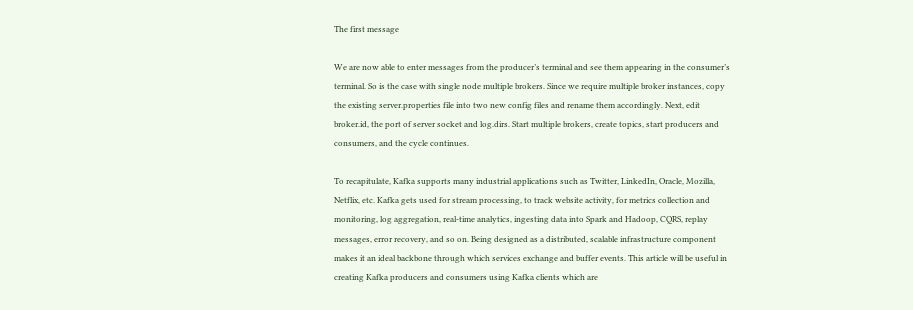The first message

We are now able to enter messages from the producer’s terminal and see them appearing in the consumer’s terminal. So is the case with single node multiple brokers. Since we require multiple broker instances, copy the existing server.properties file into two new config files and rename them accordingly. Next, edit broker.id, the port of server socket and log.dirs. Start multiple brokers, create topics, start producers and consumers, and the cycle continues.

To recapitulate, Kafka supports many industrial applications such as Twitter, LinkedIn, Oracle, Mozilla, Netflix, etc. Kafka gets used for stream processing, to track website activity, for metrics collection and monitoring, log aggregation, real-time analytics, ingesting data into Spark and Hadoop, CQRS, replay messages, error recovery, and so on. Being designed as a distributed, scalable infrastructure component makes it an ideal backbone through which services exchange and buffer events. This article will be useful in creating Kafka producers and consumers using Kafka clients which are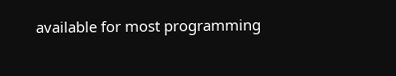available for most programming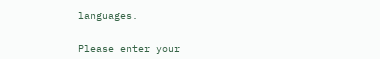languages.


Please enter your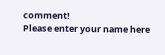comment!
Please enter your name here